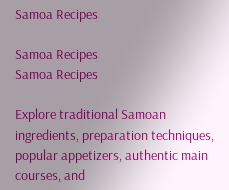Samoa Recipes

Samoa Recipes
Samoa Recipes

Explore traditional Samoan ingredients, preparation techniques, popular appetizers, authentic main courses, and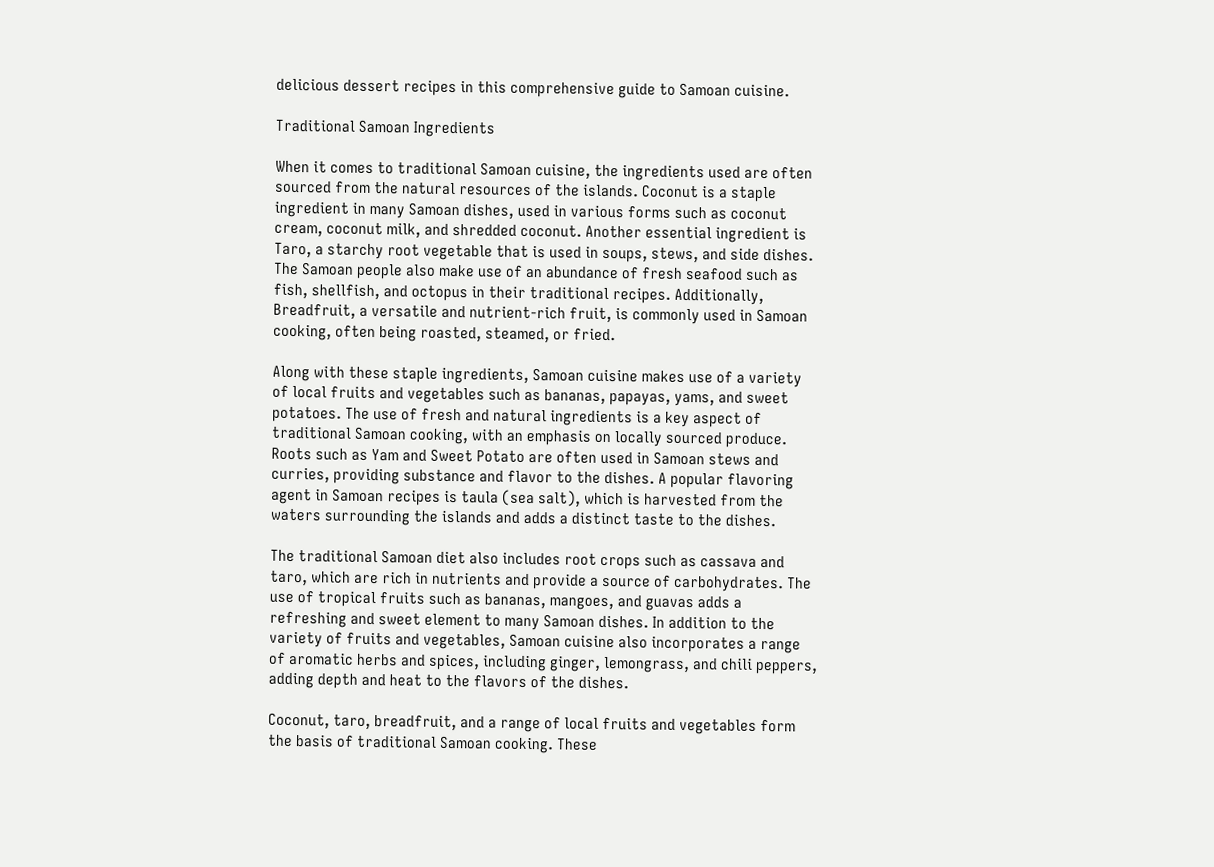delicious dessert recipes in this comprehensive guide to Samoan cuisine.

Traditional Samoan Ingredients

When it comes to traditional Samoan cuisine, the ingredients used are often sourced from the natural resources of the islands. Coconut is a staple ingredient in many Samoan dishes, used in various forms such as coconut cream, coconut milk, and shredded coconut. Another essential ingredient is Taro, a starchy root vegetable that is used in soups, stews, and side dishes. The Samoan people also make use of an abundance of fresh seafood such as fish, shellfish, and octopus in their traditional recipes. Additionally, Breadfruit, a versatile and nutrient-rich fruit, is commonly used in Samoan cooking, often being roasted, steamed, or fried.

Along with these staple ingredients, Samoan cuisine makes use of a variety of local fruits and vegetables such as bananas, papayas, yams, and sweet potatoes. The use of fresh and natural ingredients is a key aspect of traditional Samoan cooking, with an emphasis on locally sourced produce. Roots such as Yam and Sweet Potato are often used in Samoan stews and curries, providing substance and flavor to the dishes. A popular flavoring agent in Samoan recipes is taula (sea salt), which is harvested from the waters surrounding the islands and adds a distinct taste to the dishes.

The traditional Samoan diet also includes root crops such as cassava and taro, which are rich in nutrients and provide a source of carbohydrates. The use of tropical fruits such as bananas, mangoes, and guavas adds a refreshing and sweet element to many Samoan dishes. In addition to the variety of fruits and vegetables, Samoan cuisine also incorporates a range of aromatic herbs and spices, including ginger, lemongrass, and chili peppers, adding depth and heat to the flavors of the dishes.

Coconut, taro, breadfruit, and a range of local fruits and vegetables form the basis of traditional Samoan cooking. These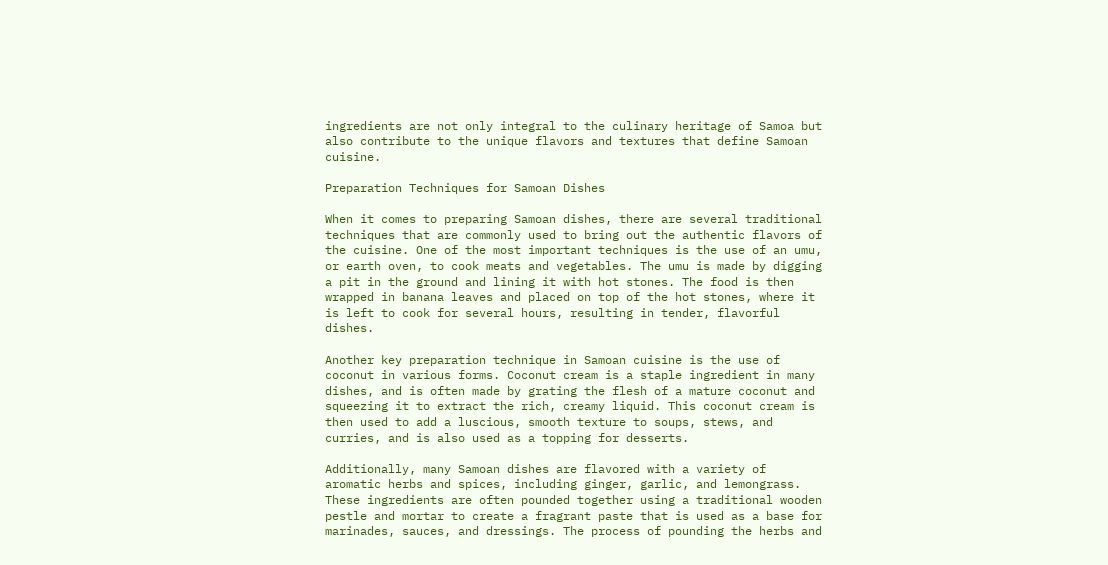ingredients are not only integral to the culinary heritage of Samoa but also contribute to the unique flavors and textures that define Samoan cuisine.

Preparation Techniques for Samoan Dishes

When it comes to preparing Samoan dishes, there are several traditional techniques that are commonly used to bring out the authentic flavors of the cuisine. One of the most important techniques is the use of an umu, or earth oven, to cook meats and vegetables. The umu is made by digging a pit in the ground and lining it with hot stones. The food is then wrapped in banana leaves and placed on top of the hot stones, where it is left to cook for several hours, resulting in tender, flavorful dishes.

Another key preparation technique in Samoan cuisine is the use of coconut in various forms. Coconut cream is a staple ingredient in many dishes, and is often made by grating the flesh of a mature coconut and squeezing it to extract the rich, creamy liquid. This coconut cream is then used to add a luscious, smooth texture to soups, stews, and curries, and is also used as a topping for desserts.

Additionally, many Samoan dishes are flavored with a variety of aromatic herbs and spices, including ginger, garlic, and lemongrass. These ingredients are often pounded together using a traditional wooden pestle and mortar to create a fragrant paste that is used as a base for marinades, sauces, and dressings. The process of pounding the herbs and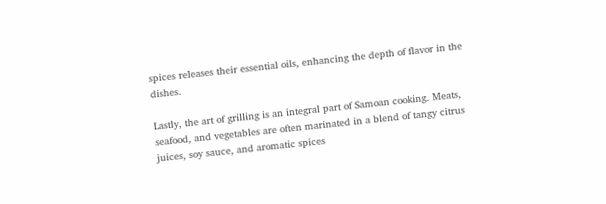spices releases their essential oils, enhancing the depth of flavor in the dishes.

Lastly, the art of grilling is an integral part of Samoan cooking. Meats, seafood, and vegetables are often marinated in a blend of tangy citrus juices, soy sauce, and aromatic spices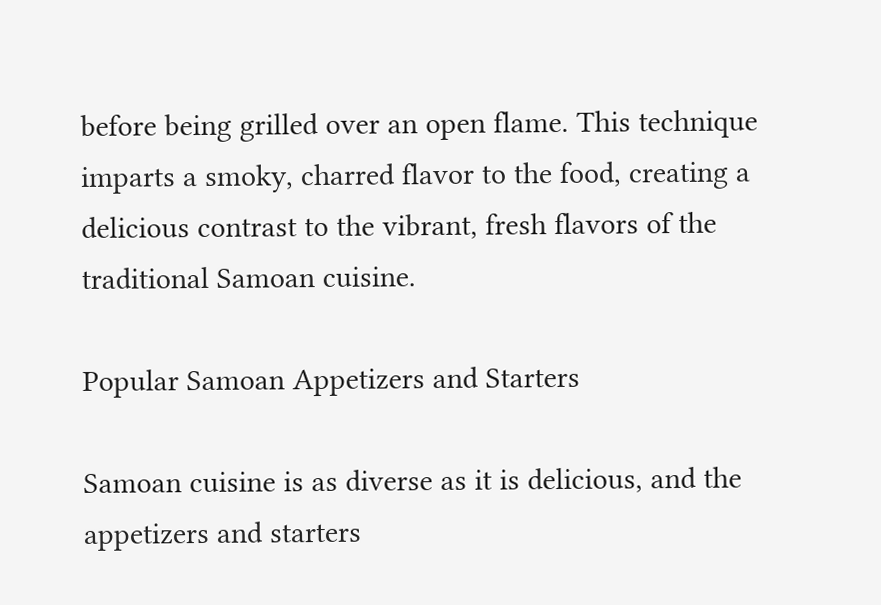before being grilled over an open flame. This technique imparts a smoky, charred flavor to the food, creating a delicious contrast to the vibrant, fresh flavors of the traditional Samoan cuisine.

Popular Samoan Appetizers and Starters

Samoan cuisine is as diverse as it is delicious, and the appetizers and starters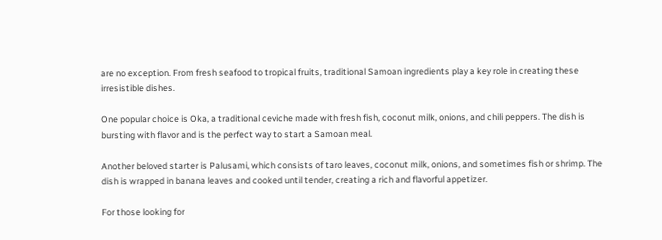are no exception. From fresh seafood to tropical fruits, traditional Samoan ingredients play a key role in creating these irresistible dishes.

One popular choice is Oka, a traditional ceviche made with fresh fish, coconut milk, onions, and chili peppers. The dish is bursting with flavor and is the perfect way to start a Samoan meal.

Another beloved starter is Palusami, which consists of taro leaves, coconut milk, onions, and sometimes fish or shrimp. The dish is wrapped in banana leaves and cooked until tender, creating a rich and flavorful appetizer.

For those looking for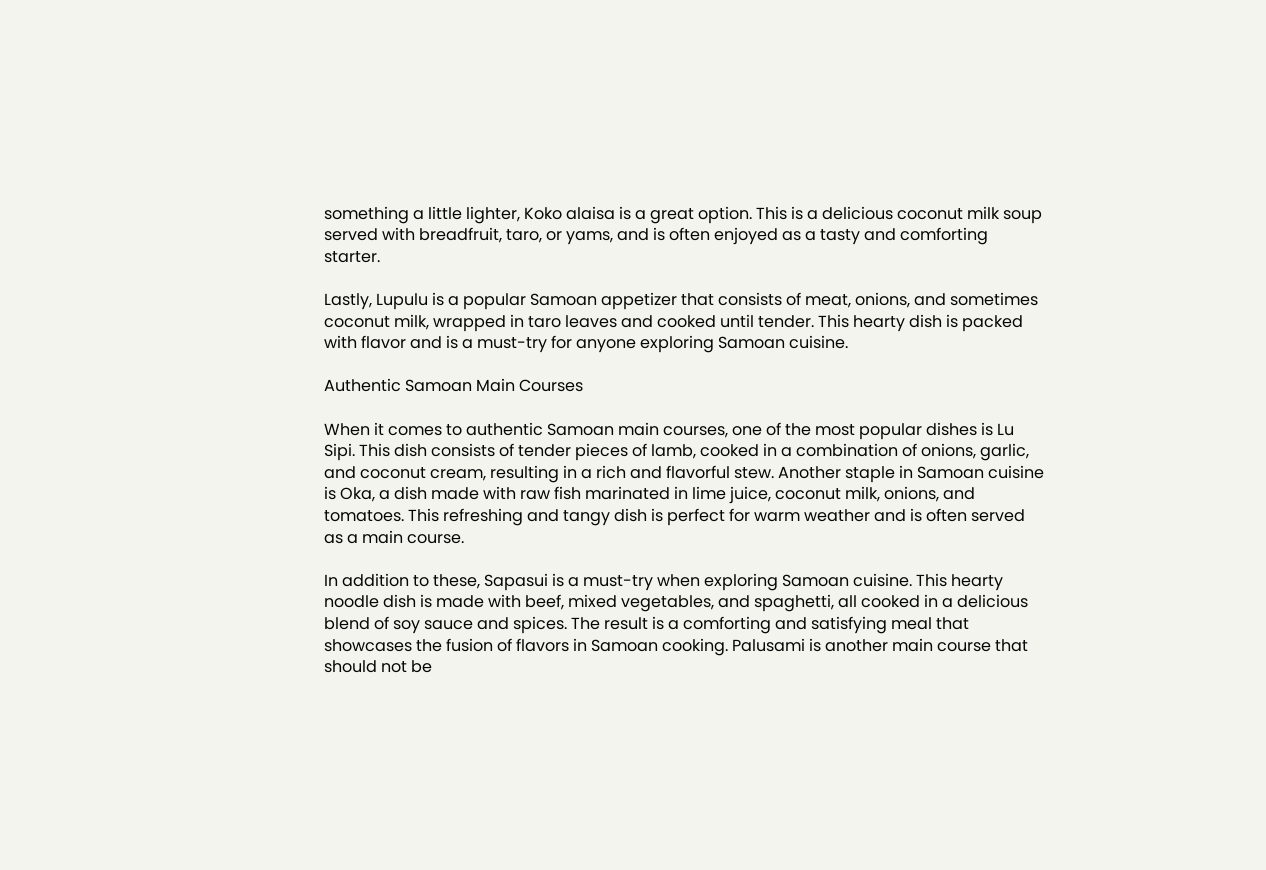something a little lighter, Koko alaisa is a great option. This is a delicious coconut milk soup served with breadfruit, taro, or yams, and is often enjoyed as a tasty and comforting starter.

Lastly, Lupulu is a popular Samoan appetizer that consists of meat, onions, and sometimes coconut milk, wrapped in taro leaves and cooked until tender. This hearty dish is packed with flavor and is a must-try for anyone exploring Samoan cuisine.

Authentic Samoan Main Courses

When it comes to authentic Samoan main courses, one of the most popular dishes is Lu Sipi. This dish consists of tender pieces of lamb, cooked in a combination of onions, garlic, and coconut cream, resulting in a rich and flavorful stew. Another staple in Samoan cuisine is Oka, a dish made with raw fish marinated in lime juice, coconut milk, onions, and tomatoes. This refreshing and tangy dish is perfect for warm weather and is often served as a main course.

In addition to these, Sapasui is a must-try when exploring Samoan cuisine. This hearty noodle dish is made with beef, mixed vegetables, and spaghetti, all cooked in a delicious blend of soy sauce and spices. The result is a comforting and satisfying meal that showcases the fusion of flavors in Samoan cooking. Palusami is another main course that should not be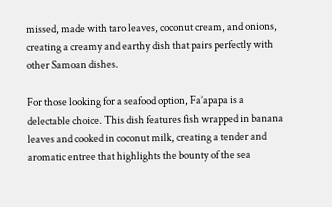missed, made with taro leaves, coconut cream, and onions, creating a creamy and earthy dish that pairs perfectly with other Samoan dishes.

For those looking for a seafood option, Fa’apapa is a delectable choice. This dish features fish wrapped in banana leaves and cooked in coconut milk, creating a tender and aromatic entree that highlights the bounty of the sea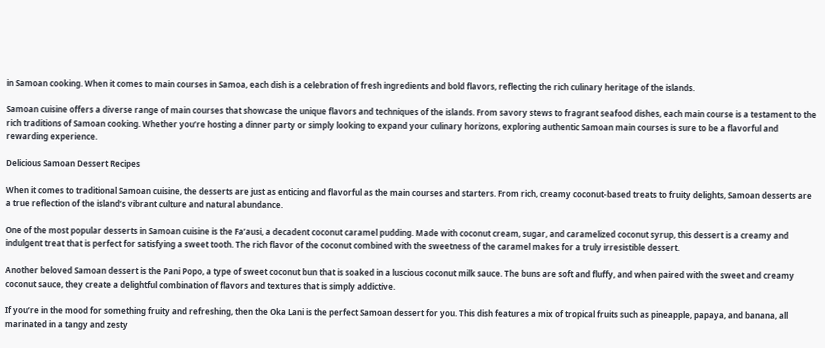in Samoan cooking. When it comes to main courses in Samoa, each dish is a celebration of fresh ingredients and bold flavors, reflecting the rich culinary heritage of the islands.

Samoan cuisine offers a diverse range of main courses that showcase the unique flavors and techniques of the islands. From savory stews to fragrant seafood dishes, each main course is a testament to the rich traditions of Samoan cooking. Whether you’re hosting a dinner party or simply looking to expand your culinary horizons, exploring authentic Samoan main courses is sure to be a flavorful and rewarding experience.

Delicious Samoan Dessert Recipes

When it comes to traditional Samoan cuisine, the desserts are just as enticing and flavorful as the main courses and starters. From rich, creamy coconut-based treats to fruity delights, Samoan desserts are a true reflection of the island’s vibrant culture and natural abundance.

One of the most popular desserts in Samoan cuisine is the Fa’ausi, a decadent coconut caramel pudding. Made with coconut cream, sugar, and caramelized coconut syrup, this dessert is a creamy and indulgent treat that is perfect for satisfying a sweet tooth. The rich flavor of the coconut combined with the sweetness of the caramel makes for a truly irresistible dessert.

Another beloved Samoan dessert is the Pani Popo, a type of sweet coconut bun that is soaked in a luscious coconut milk sauce. The buns are soft and fluffy, and when paired with the sweet and creamy coconut sauce, they create a delightful combination of flavors and textures that is simply addictive.

If you’re in the mood for something fruity and refreshing, then the Oka Lani is the perfect Samoan dessert for you. This dish features a mix of tropical fruits such as pineapple, papaya, and banana, all marinated in a tangy and zesty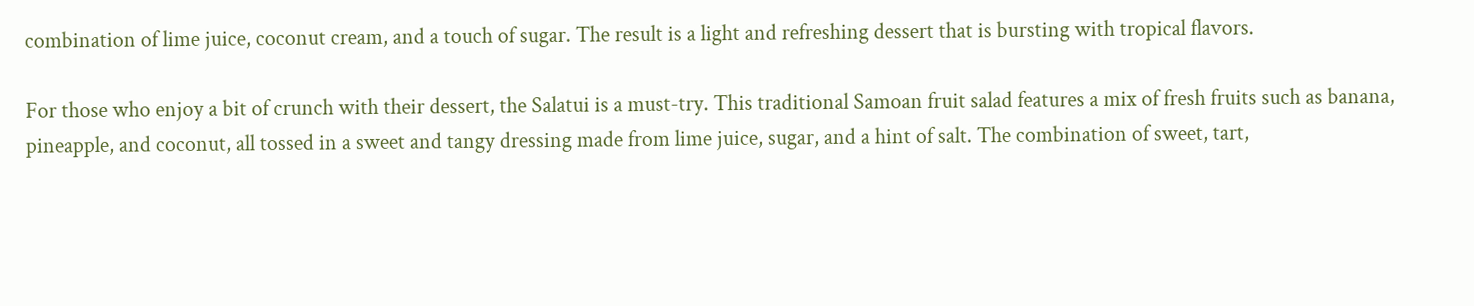combination of lime juice, coconut cream, and a touch of sugar. The result is a light and refreshing dessert that is bursting with tropical flavors.

For those who enjoy a bit of crunch with their dessert, the Salatui is a must-try. This traditional Samoan fruit salad features a mix of fresh fruits such as banana, pineapple, and coconut, all tossed in a sweet and tangy dressing made from lime juice, sugar, and a hint of salt. The combination of sweet, tart,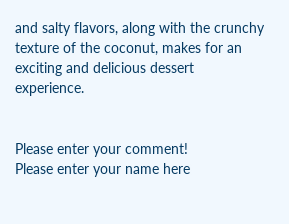and salty flavors, along with the crunchy texture of the coconut, makes for an exciting and delicious dessert experience.


Please enter your comment!
Please enter your name here